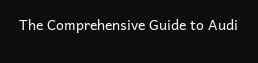The Comprehensive Guide to Audi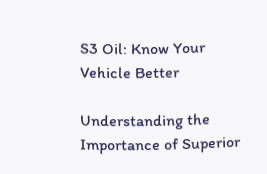S3 Oil: Know Your Vehicle Better

Understanding the Importance of Superior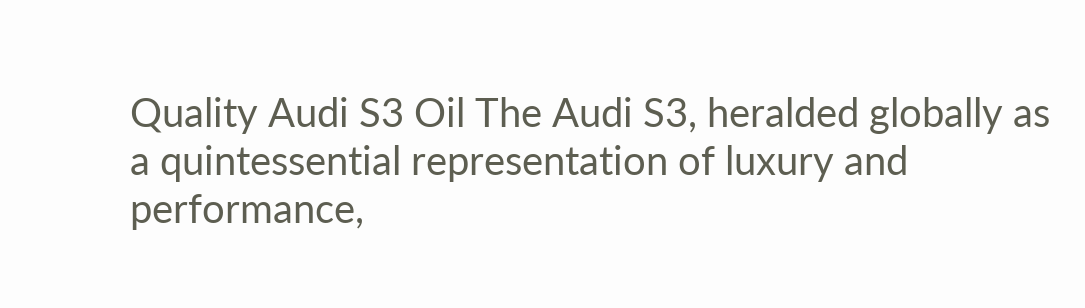Quality Audi S3 Oil The Audi S3, heralded globally as a quintessential representation of luxury and performance,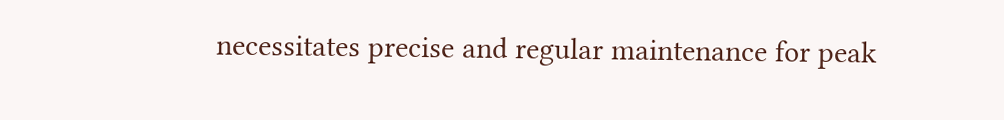necessitates precise and regular maintenance for peak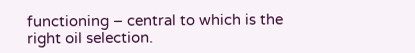functioning – central to which is the right oil selection.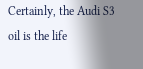Certainly, the Audi S3 oil is the life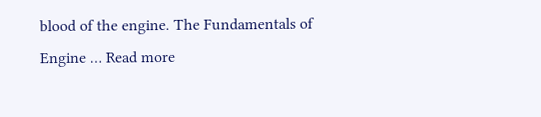blood of the engine. The Fundamentals of Engine … Read more